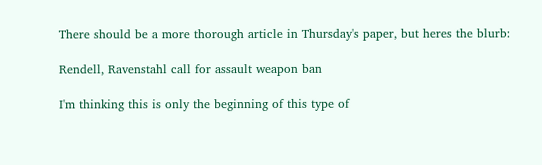There should be a more thorough article in Thursday's paper, but heres the blurb:

Rendell, Ravenstahl call for assault weapon ban

I'm thinking this is only the beginning of this type of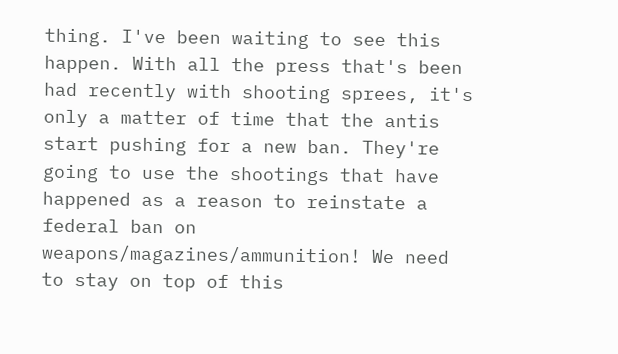thing. I've been waiting to see this happen. With all the press that's been had recently with shooting sprees, it's only a matter of time that the antis start pushing for a new ban. They're going to use the shootings that have happened as a reason to reinstate a federal ban on weapons/magazines/ammunition! We need to stay on top of this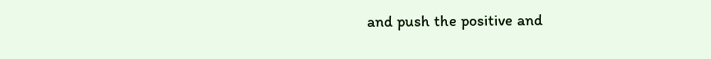and push the positive and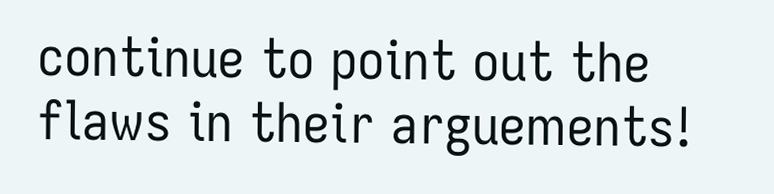continue to point out the flaws in their arguements!